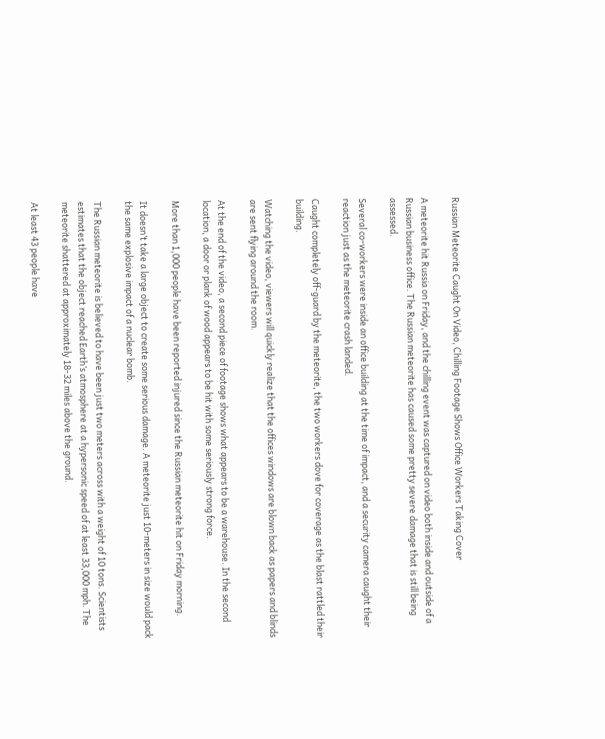Russian Meteorite Caught On Video, Chilling Footage Shows Office Workers Taking Cover

A meteorite hit Russia on Friday, and the chilling event was captured on video both inside and outside of a Russian business office. The Russian meteorite has caused some pretty severe damage that is still being assessed.

Several co-workers were inside an office building at the time of impact, and a security camera caught their reaction just as the meteorite crash landed.

Caught completely off-guard by the meteorite, the two workers dove for coverage as the blast rattled their building.

Watching the video, viewers will quickly realize that the offices windows are blown back as papers and blinds are sent flying around the room.

At the end of the video, a second piece of footage shows what appears to be a warehouse. In the second location, a door or plank of wood appears to be hit with some seriously strong force.

More than 1,000 people have been reported injured since the Russian meteorite hit on Friday morning.

It doesn’t take a large object to create some serious damage. A meteorite just 10-meters in size would pack the same explosive impact of a nuclear bomb.

The Russian meteorite is believed to have been just two meters across with a weight of 10 tons. Scientists estimates that the object reached Earth’s atmosphere at a hypersonic speed of at least 33,000 mph. The meteorite shattered at approximately 18-32 miles above the ground.

At least 43 people have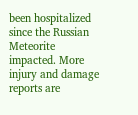been hospitalized since the Russian Meteorite impacted. More injury and damage reports are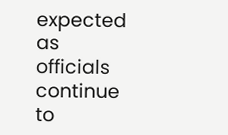expected as officials continue to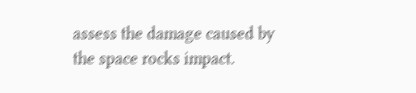assess the damage caused by the space rocks impact.